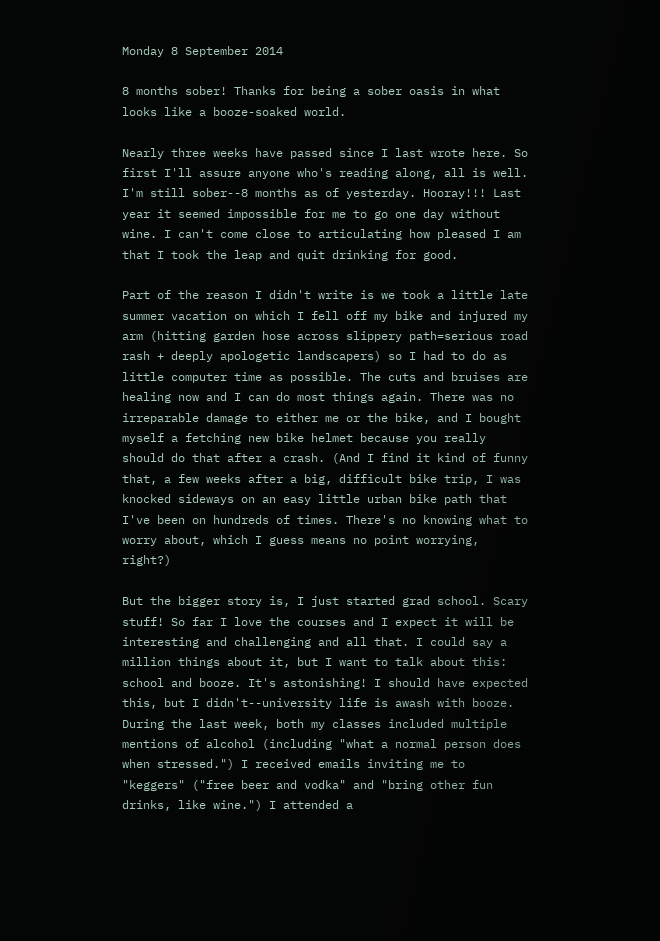Monday 8 September 2014

8 months sober! Thanks for being a sober oasis in what looks like a booze-soaked world.

Nearly three weeks have passed since I last wrote here. So first I'll assure anyone who's reading along, all is well. I'm still sober--8 months as of yesterday. Hooray!!! Last year it seemed impossible for me to go one day without wine. I can't come close to articulating how pleased I am that I took the leap and quit drinking for good.

Part of the reason I didn't write is we took a little late summer vacation on which I fell off my bike and injured my arm (hitting garden hose across slippery path=serious road rash + deeply apologetic landscapers) so I had to do as little computer time as possible. The cuts and bruises are healing now and I can do most things again. There was no irreparable damage to either me or the bike, and I bought myself a fetching new bike helmet because you really should do that after a crash. (And I find it kind of funny that, a few weeks after a big, difficult bike trip, I was knocked sideways on an easy little urban bike path that I've been on hundreds of times. There's no knowing what to worry about, which I guess means no point worrying, right?)

But the bigger story is, I just started grad school. Scary stuff! So far I love the courses and I expect it will be interesting and challenging and all that. I could say a million things about it, but I want to talk about this: school and booze. It's astonishing! I should have expected this, but I didn't--university life is awash with booze. During the last week, both my classes included multiple mentions of alcohol (including "what a normal person does when stressed.") I received emails inviting me to "keggers" ("free beer and vodka" and "bring other fun drinks, like wine.") I attended a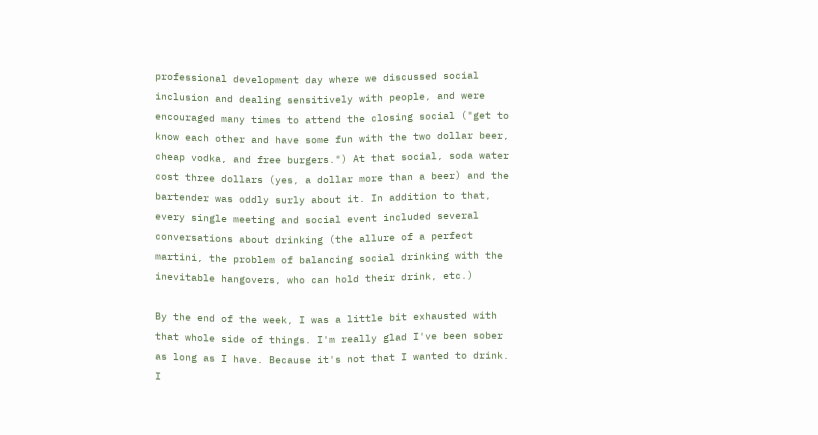professional development day where we discussed social inclusion and dealing sensitively with people, and were encouraged many times to attend the closing social ("get to know each other and have some fun with the two dollar beer, cheap vodka, and free burgers.") At that social, soda water cost three dollars (yes, a dollar more than a beer) and the bartender was oddly surly about it. In addition to that, every single meeting and social event included several conversations about drinking (the allure of a perfect martini, the problem of balancing social drinking with the inevitable hangovers, who can hold their drink, etc.)

By the end of the week, I was a little bit exhausted with that whole side of things. I'm really glad I've been sober as long as I have. Because it's not that I wanted to drink. I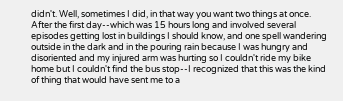didn't. Well, sometimes I did, in that way you want two things at once. After the first day--which was 15 hours long and involved several episodes getting lost in buildings I should know, and one spell wandering outside in the dark and in the pouring rain because I was hungry and disoriented and my injured arm was hurting so I couldn't ride my bike home but I couldn't find the bus stop--I recognized that this was the kind of thing that would have sent me to a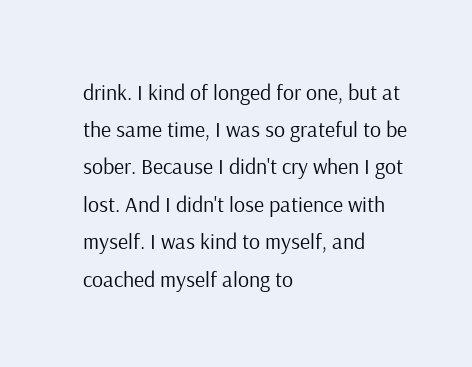drink. I kind of longed for one, but at the same time, I was so grateful to be sober. Because I didn't cry when I got lost. And I didn't lose patience with myself. I was kind to myself, and coached myself along to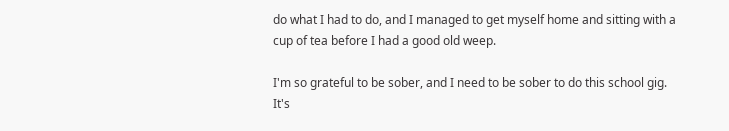do what I had to do, and I managed to get myself home and sitting with a cup of tea before I had a good old weep.

I'm so grateful to be sober, and I need to be sober to do this school gig. It's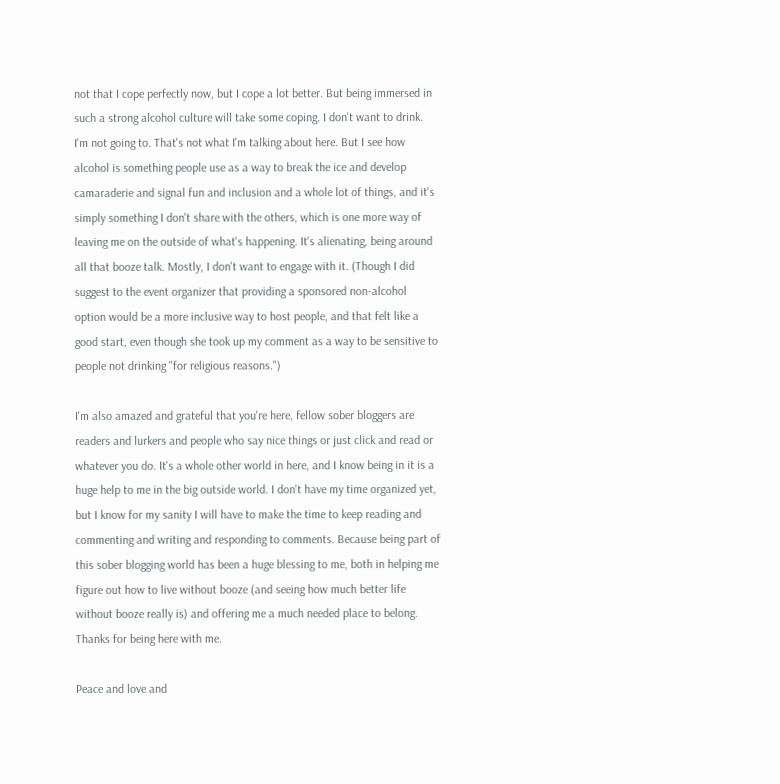not that I cope perfectly now, but I cope a lot better. But being immersed in such a strong alcohol culture will take some coping. I don't want to drink. I'm not going to. That's not what I'm talking about here. But I see how alcohol is something people use as a way to break the ice and develop camaraderie and signal fun and inclusion and a whole lot of things, and it's simply something I don't share with the others, which is one more way of leaving me on the outside of what's happening. It's alienating, being around all that booze talk. Mostly, I don't want to engage with it. (Though I did suggest to the event organizer that providing a sponsored non-alcohol option would be a more inclusive way to host people, and that felt like a good start, even though she took up my comment as a way to be sensitive to people not drinking "for religious reasons.")

I'm also amazed and grateful that you're here, fellow sober bloggers are readers and lurkers and people who say nice things or just click and read or whatever you do. It's a whole other world in here, and I know being in it is a huge help to me in the big outside world. I don't have my time organized yet, but I know for my sanity I will have to make the time to keep reading and commenting and writing and responding to comments. Because being part of this sober blogging world has been a huge blessing to me, both in helping me figure out how to live without booze (and seeing how much better life without booze really is) and offering me a much needed place to belong. Thanks for being here with me.

Peace and love and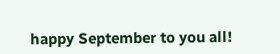happy September to you all!